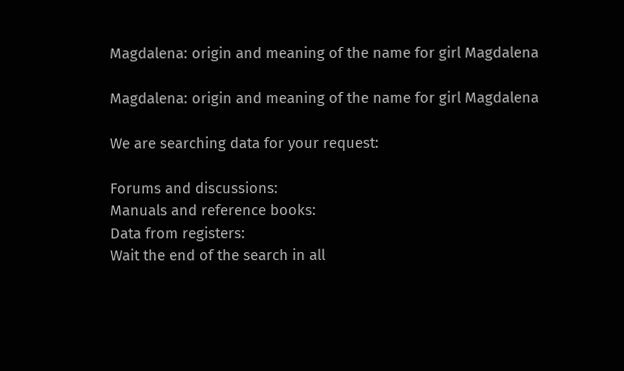Magdalena: origin and meaning of the name for girl Magdalena

Magdalena: origin and meaning of the name for girl Magdalena

We are searching data for your request:

Forums and discussions:
Manuals and reference books:
Data from registers:
Wait the end of the search in all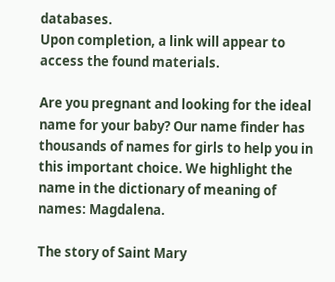databases.
Upon completion, a link will appear to access the found materials.

Are you pregnant and looking for the ideal name for your baby? Our name finder has thousands of names for girls to help you in this important choice. We highlight the name in the dictionary of meaning of names: Magdalena.

The story of Saint Mary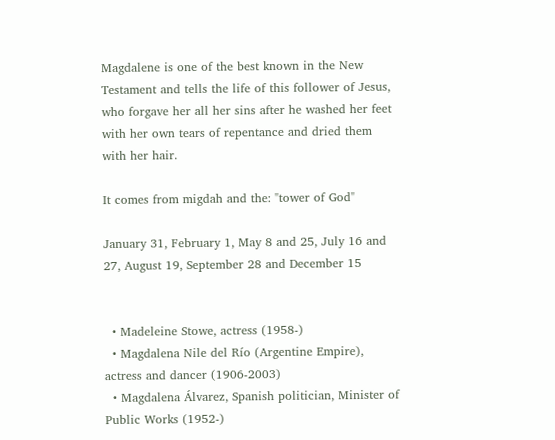Magdalene is one of the best known in the New Testament and tells the life of this follower of Jesus, who forgave her all her sins after he washed her feet with her own tears of repentance and dried them with her hair.

It comes from migdah and the: "tower of God"

January 31, February 1, May 8 and 25, July 16 and 27, August 19, September 28 and December 15


  • Madeleine Stowe, actress (1958-)
  • Magdalena Nile del Río (Argentine Empire), actress and dancer (1906-2003)
  • Magdalena Álvarez, Spanish politician, Minister of Public Works (1952-)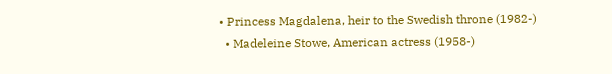• Princess Magdalena, heir to the Swedish throne (1982-)
  • Madeleine Stowe, American actress (1958-)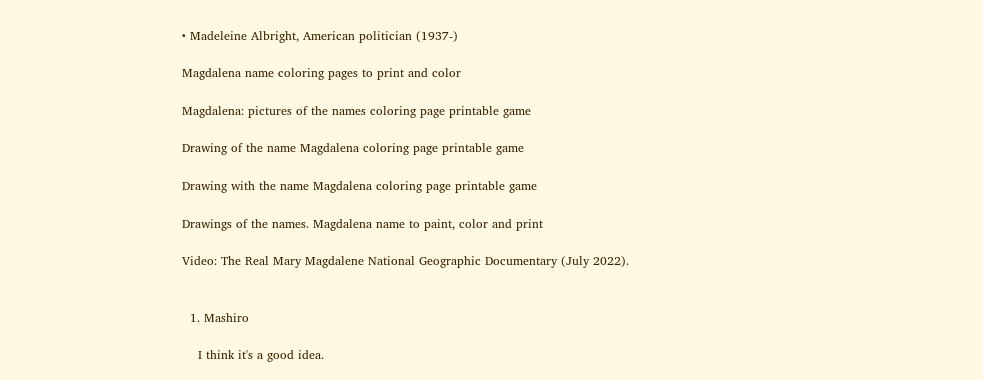• Madeleine Albright, American politician (1937-)

Magdalena name coloring pages to print and color

Magdalena: pictures of the names coloring page printable game

Drawing of the name Magdalena coloring page printable game

Drawing with the name Magdalena coloring page printable game

Drawings of the names. Magdalena name to paint, color and print

Video: The Real Mary Magdalene National Geographic Documentary (July 2022).


  1. Mashiro

    I think it's a good idea.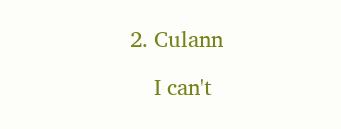2. Culann

    I can't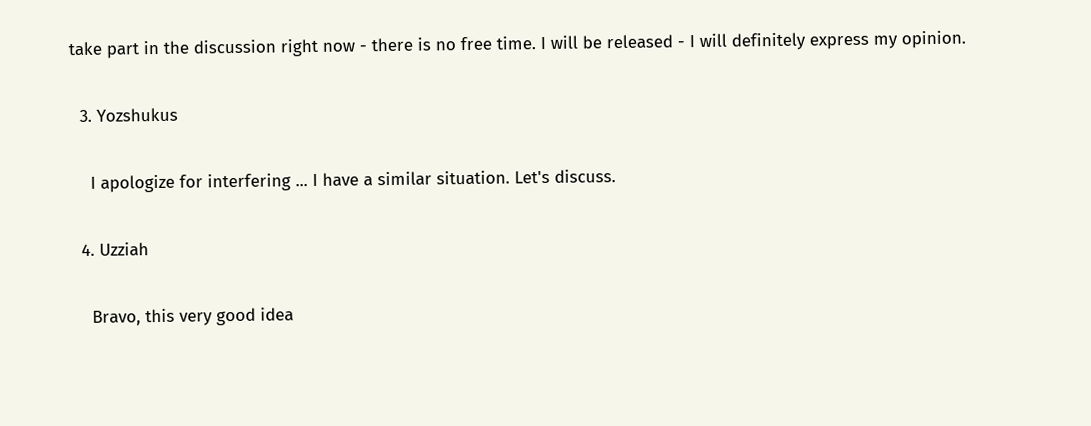take part in the discussion right now - there is no free time. I will be released - I will definitely express my opinion.

  3. Yozshukus

    I apologize for interfering ... I have a similar situation. Let's discuss.

  4. Uzziah

    Bravo, this very good idea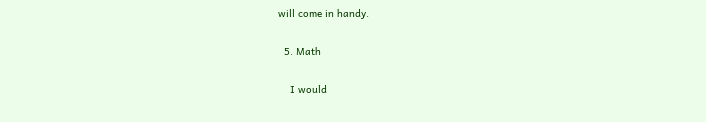will come in handy.

  5. Math

    I would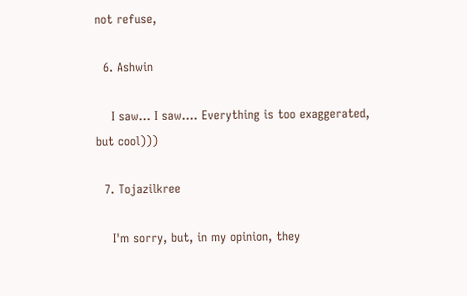not refuse,

  6. Ashwin

    I saw… I saw…. Everything is too exaggerated, but cool)))

  7. Tojazilkree

    I'm sorry, but, in my opinion, they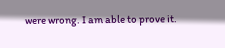were wrong. I am able to prove it.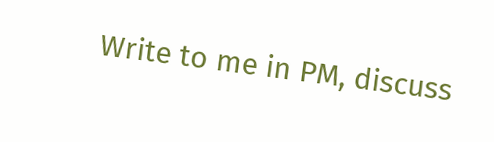Write to me in PM, discuss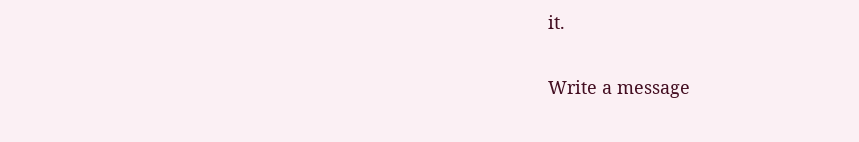it.

Write a message